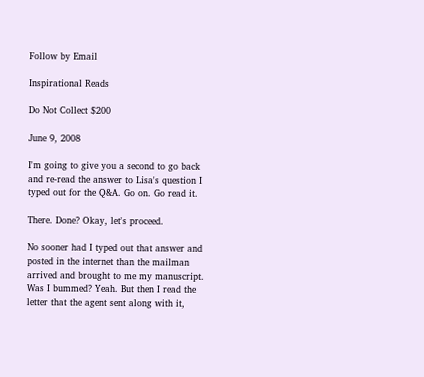Follow by Email

Inspirational Reads

Do Not Collect $200

June 9, 2008

I'm going to give you a second to go back and re-read the answer to Lisa's question I typed out for the Q&A. Go on. Go read it.

There. Done? Okay, let's proceed.

No sooner had I typed out that answer and posted in the internet than the mailman arrived and brought to me my manuscript. Was I bummed? Yeah. But then I read the letter that the agent sent along with it,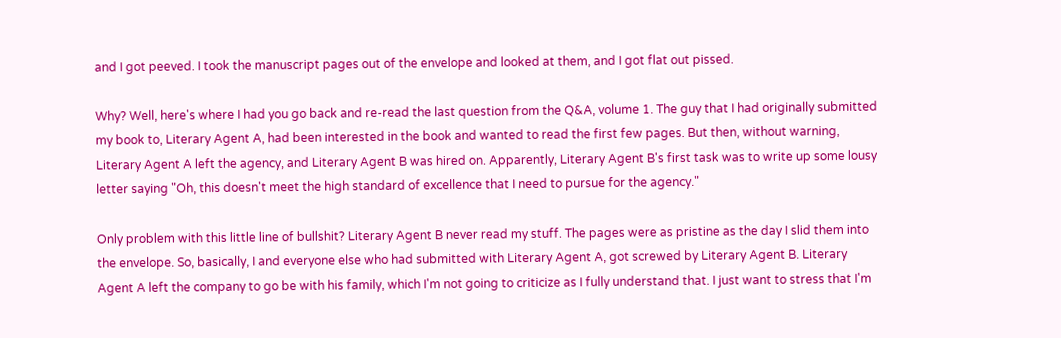and I got peeved. I took the manuscript pages out of the envelope and looked at them, and I got flat out pissed.

Why? Well, here's where I had you go back and re-read the last question from the Q&A, volume 1. The guy that I had originally submitted my book to, Literary Agent A, had been interested in the book and wanted to read the first few pages. But then, without warning, Literary Agent A left the agency, and Literary Agent B was hired on. Apparently, Literary Agent B's first task was to write up some lousy letter saying "Oh, this doesn't meet the high standard of excellence that I need to pursue for the agency."

Only problem with this little line of bullshit? Literary Agent B never read my stuff. The pages were as pristine as the day I slid them into the envelope. So, basically, I and everyone else who had submitted with Literary Agent A, got screwed by Literary Agent B. Literary Agent A left the company to go be with his family, which I'm not going to criticize as I fully understand that. I just want to stress that I'm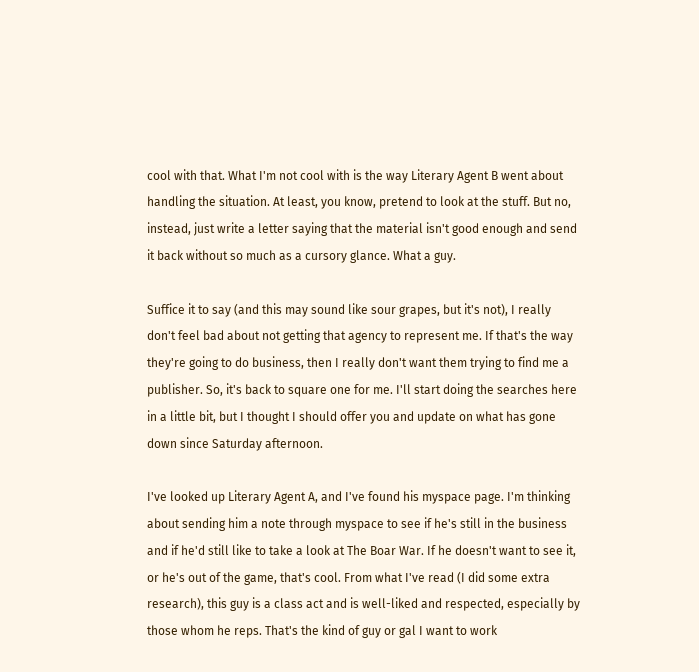cool with that. What I'm not cool with is the way Literary Agent B went about handling the situation. At least, you know, pretend to look at the stuff. But no, instead, just write a letter saying that the material isn't good enough and send it back without so much as a cursory glance. What a guy.

Suffice it to say (and this may sound like sour grapes, but it's not), I really don't feel bad about not getting that agency to represent me. If that's the way they're going to do business, then I really don't want them trying to find me a publisher. So, it's back to square one for me. I'll start doing the searches here in a little bit, but I thought I should offer you and update on what has gone down since Saturday afternoon.

I've looked up Literary Agent A, and I've found his myspace page. I'm thinking about sending him a note through myspace to see if he's still in the business and if he'd still like to take a look at The Boar War. If he doesn't want to see it, or he's out of the game, that's cool. From what I've read (I did some extra research), this guy is a class act and is well-liked and respected, especially by those whom he reps. That's the kind of guy or gal I want to work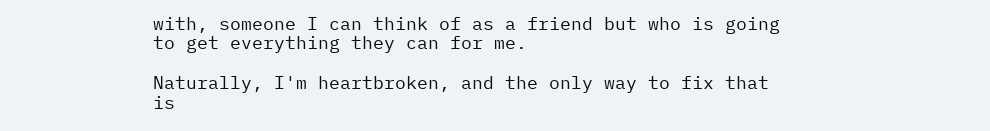with, someone I can think of as a friend but who is going to get everything they can for me.

Naturally, I'm heartbroken, and the only way to fix that is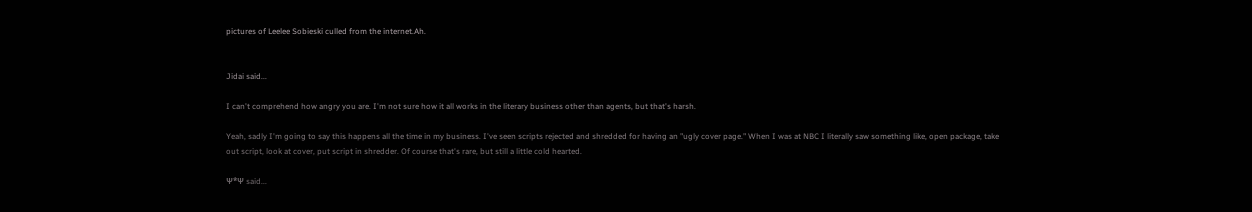pictures of Leelee Sobieski culled from the internet.Ah.


Jidai said...

I can't comprehend how angry you are. I'm not sure how it all works in the literary business other than agents, but that's harsh.

Yeah, sadly I'm going to say this happens all the time in my business. I've seen scripts rejected and shredded for having an "ugly cover page." When I was at NBC I literally saw something like, open package, take out script, look at cover, put script in shredder. Of course that's rare, but still a little cold hearted.

Ψ*Ψ said...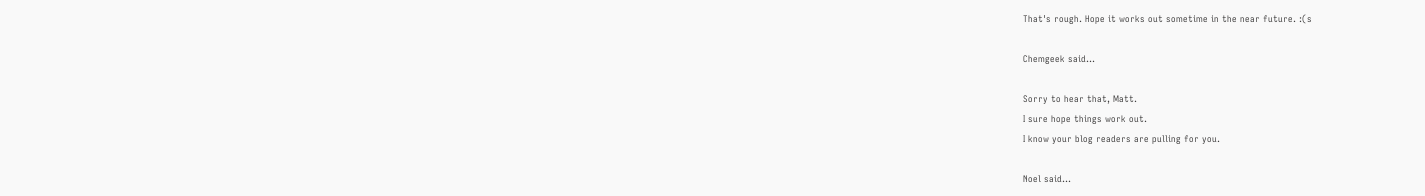That's rough. Hope it works out sometime in the near future. :(s

Chemgeek said...

Sorry to hear that, Matt.
I sure hope things work out.
I know your blog readers are pulling for you.

Noel said...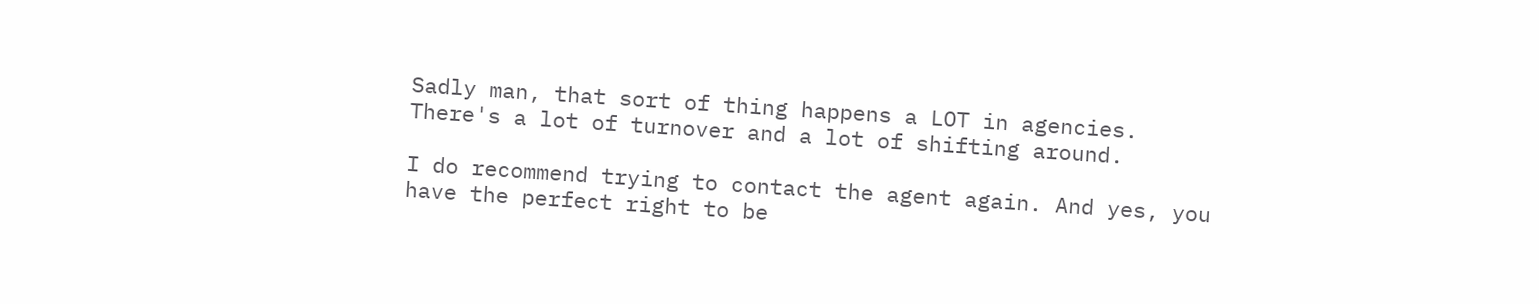Sadly man, that sort of thing happens a LOT in agencies. There's a lot of turnover and a lot of shifting around.

I do recommend trying to contact the agent again. And yes, you have the perfect right to be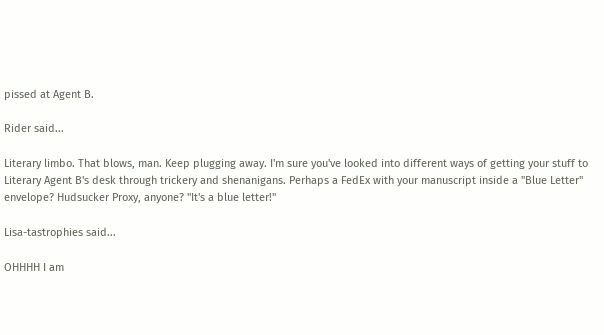pissed at Agent B.

Rider said...

Literary limbo. That blows, man. Keep plugging away. I'm sure you've looked into different ways of getting your stuff to Literary Agent B's desk through trickery and shenanigans. Perhaps a FedEx with your manuscript inside a "Blue Letter" envelope? Hudsucker Proxy, anyone? "It's a blue letter!"

Lisa-tastrophies said...

OHHHH I am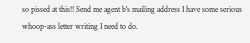so pissed at this!! Send me agent b's mailing address I have some serious whoop-ass letter writing I need to do.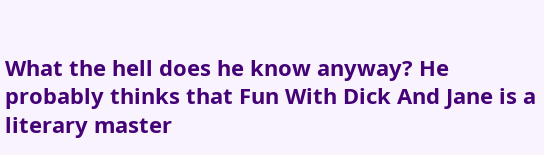What the hell does he know anyway? He probably thinks that Fun With Dick And Jane is a literary master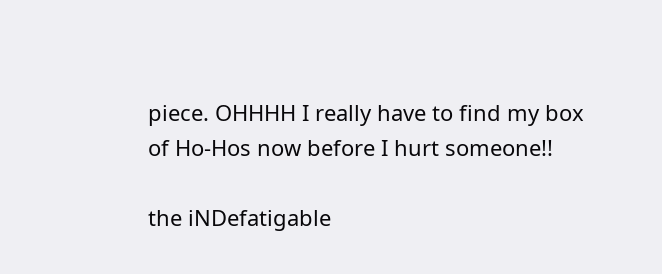piece. OHHHH I really have to find my box of Ho-Hos now before I hurt someone!!

the iNDefatigable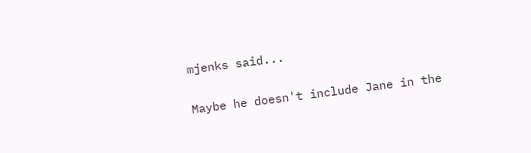mjenks said...

Maybe he doesn't include Jane in the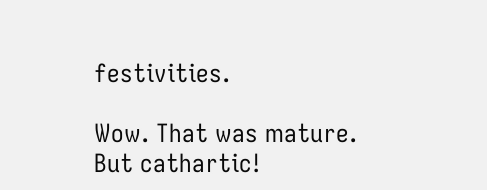festivities.

Wow. That was mature. But cathartic!